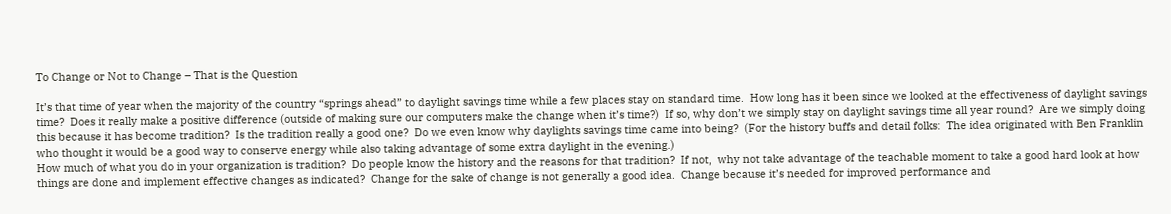To Change or Not to Change – That is the Question

It’s that time of year when the majority of the country “springs ahead” to daylight savings time while a few places stay on standard time.  How long has it been since we looked at the effectiveness of daylight savings time?  Does it really make a positive difference (outside of making sure our computers make the change when it’s time?)  If so, why don’t we simply stay on daylight savings time all year round?  Are we simply doing this because it has become tradition?  Is the tradition really a good one?  Do we even know why daylights savings time came into being?  (For the history buffs and detail folks:  The idea originated with Ben Franklin who thought it would be a good way to conserve energy while also taking advantage of some extra daylight in the evening.)
How much of what you do in your organization is tradition?  Do people know the history and the reasons for that tradition?  If not,  why not take advantage of the teachable moment to take a good hard look at how things are done and implement effective changes as indicated?  Change for the sake of change is not generally a good idea.  Change because it’s needed for improved performance and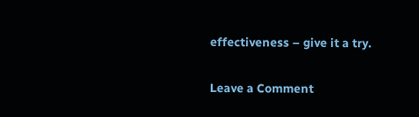effectiveness – give it a try.

Leave a Comment